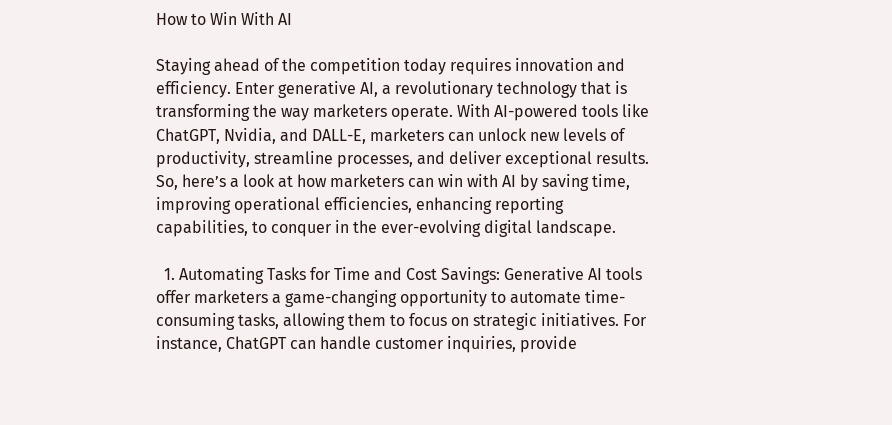How to Win With AI

Staying ahead of the competition today requires innovation and efficiency. Enter generative AI, a revolutionary technology that is transforming the way marketers operate. With AI-powered tools like ChatGPT, Nvidia, and DALL-E, marketers can unlock new levels of productivity, streamline processes, and deliver exceptional results. So, here’s a look at how marketers can win with AI by saving time, improving operational efficiencies, enhancing reporting capabilities, to conquer in the ever-evolving digital landscape.

  1. Automating Tasks for Time and Cost Savings: Generative AI tools offer marketers a game-changing opportunity to automate time-consuming tasks, allowing them to focus on strategic initiatives. For instance, ChatGPT can handle customer inquiries, provide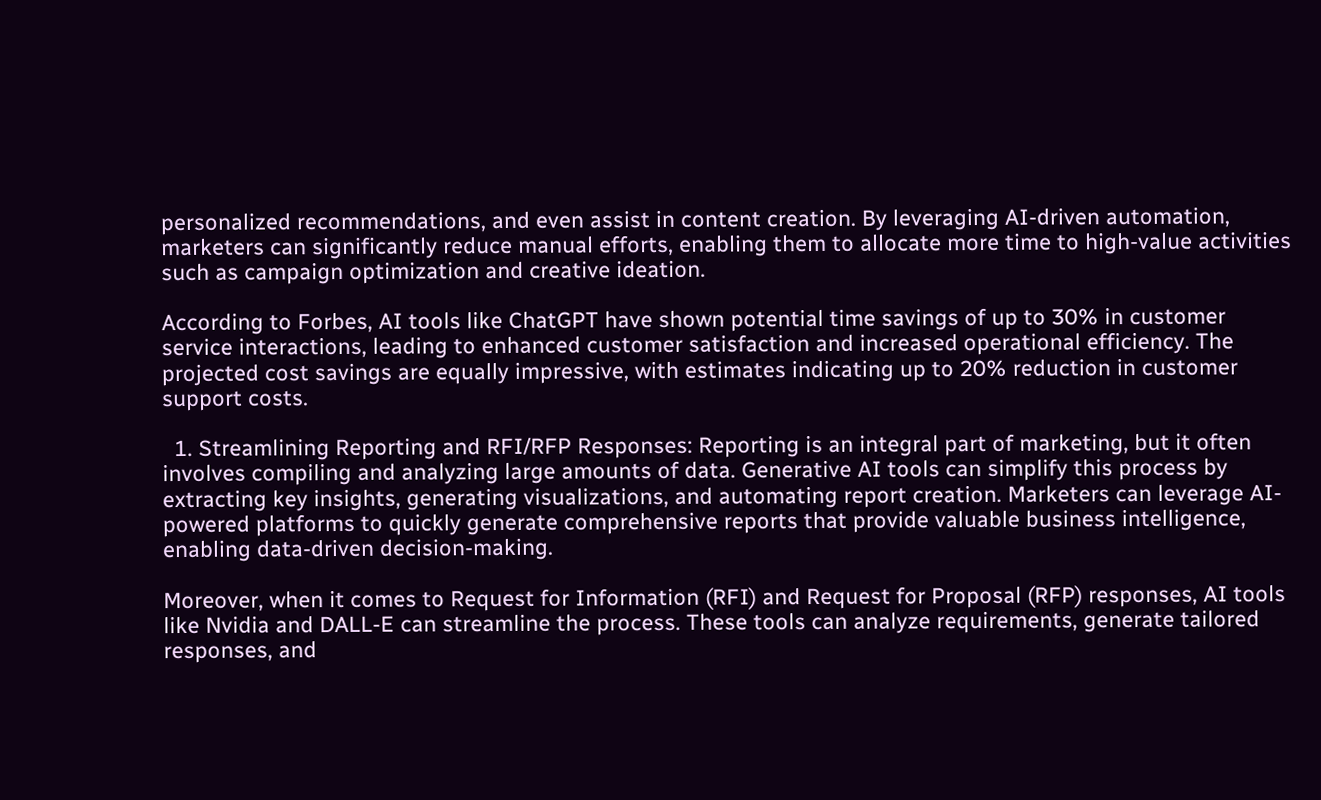personalized recommendations, and even assist in content creation. By leveraging AI-driven automation, marketers can significantly reduce manual efforts, enabling them to allocate more time to high-value activities such as campaign optimization and creative ideation.

According to Forbes, AI tools like ChatGPT have shown potential time savings of up to 30% in customer service interactions, leading to enhanced customer satisfaction and increased operational efficiency. The projected cost savings are equally impressive, with estimates indicating up to 20% reduction in customer support costs.

  1. Streamlining Reporting and RFI/RFP Responses: Reporting is an integral part of marketing, but it often involves compiling and analyzing large amounts of data. Generative AI tools can simplify this process by extracting key insights, generating visualizations, and automating report creation. Marketers can leverage AI-powered platforms to quickly generate comprehensive reports that provide valuable business intelligence, enabling data-driven decision-making.

Moreover, when it comes to Request for Information (RFI) and Request for Proposal (RFP) responses, AI tools like Nvidia and DALL-E can streamline the process. These tools can analyze requirements, generate tailored responses, and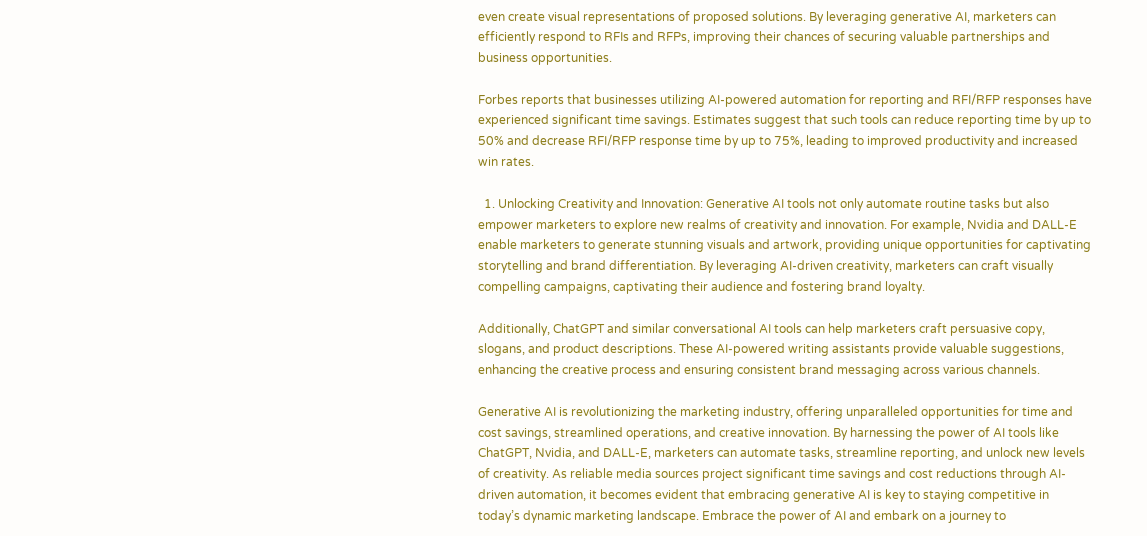even create visual representations of proposed solutions. By leveraging generative AI, marketers can efficiently respond to RFIs and RFPs, improving their chances of securing valuable partnerships and business opportunities.

Forbes reports that businesses utilizing AI-powered automation for reporting and RFI/RFP responses have experienced significant time savings. Estimates suggest that such tools can reduce reporting time by up to 50% and decrease RFI/RFP response time by up to 75%, leading to improved productivity and increased win rates.

  1. Unlocking Creativity and Innovation: Generative AI tools not only automate routine tasks but also empower marketers to explore new realms of creativity and innovation. For example, Nvidia and DALL-E enable marketers to generate stunning visuals and artwork, providing unique opportunities for captivating storytelling and brand differentiation. By leveraging AI-driven creativity, marketers can craft visually compelling campaigns, captivating their audience and fostering brand loyalty.

Additionally, ChatGPT and similar conversational AI tools can help marketers craft persuasive copy, slogans, and product descriptions. These AI-powered writing assistants provide valuable suggestions, enhancing the creative process and ensuring consistent brand messaging across various channels.

Generative AI is revolutionizing the marketing industry, offering unparalleled opportunities for time and cost savings, streamlined operations, and creative innovation. By harnessing the power of AI tools like ChatGPT, Nvidia, and DALL-E, marketers can automate tasks, streamline reporting, and unlock new levels of creativity. As reliable media sources project significant time savings and cost reductions through AI-driven automation, it becomes evident that embracing generative AI is key to staying competitive in today’s dynamic marketing landscape. Embrace the power of AI and embark on a journey to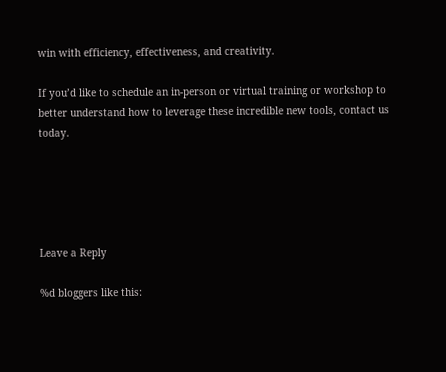win with efficiency, effectiveness, and creativity.

If you’d like to schedule an in-person or virtual training or workshop to better understand how to leverage these incredible new tools, contact us today.





Leave a Reply

%d bloggers like this: